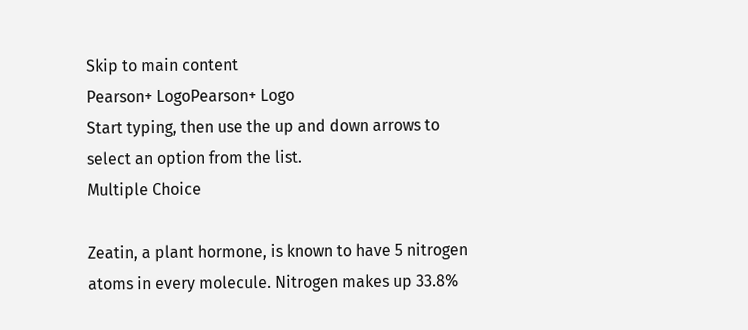Skip to main content
Pearson+ LogoPearson+ Logo
Start typing, then use the up and down arrows to select an option from the list.
Multiple Choice

Zeatin, a plant hormone, is known to have 5 nitrogen atoms in every molecule. Nitrogen makes up 33.8%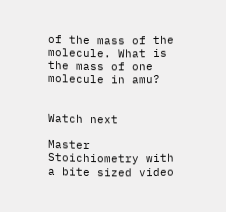of the mass of the molecule. What is the mass of one molecule in amu?


Watch next

Master Stoichiometry with a bite sized video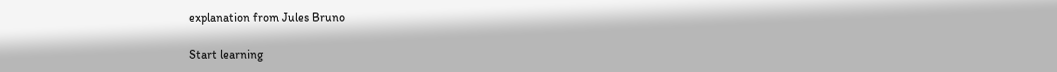explanation from Jules Bruno

Start learning